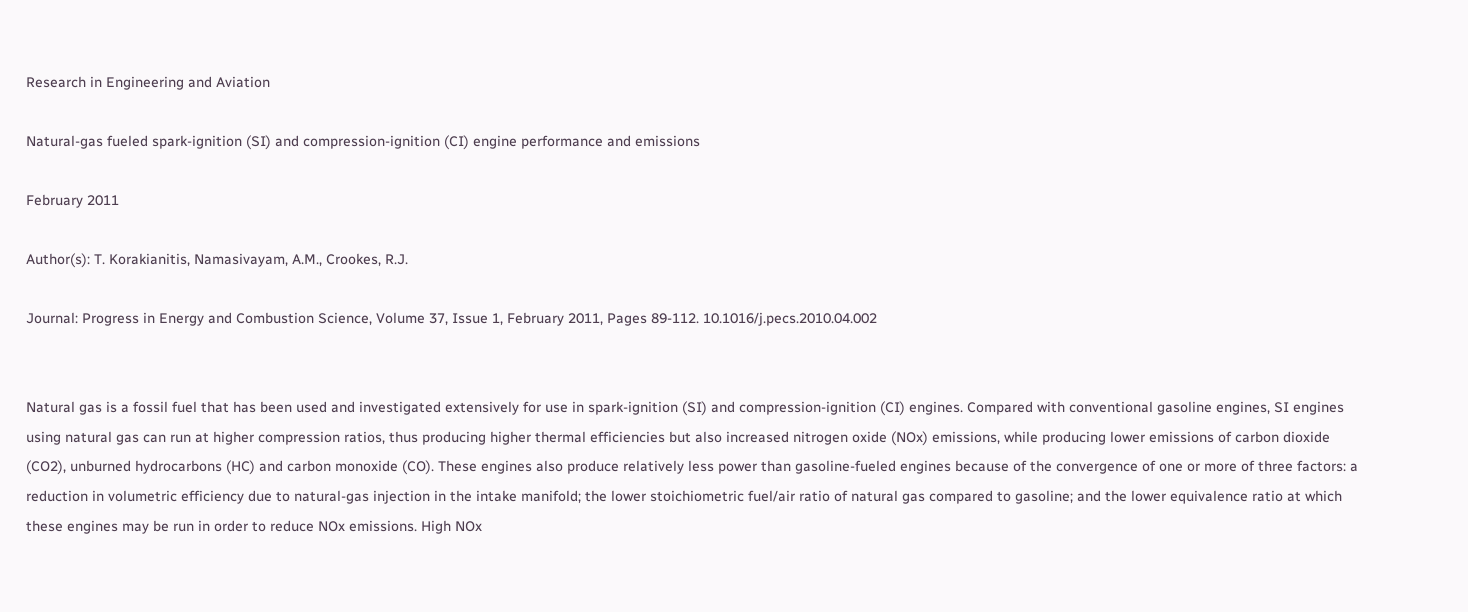Research in Engineering and Aviation

Natural-gas fueled spark-ignition (SI) and compression-ignition (CI) engine performance and emissions

February 2011

Author(s): T. Korakianitis, Namasivayam, A.M., Crookes, R.J.

Journal: Progress in Energy and Combustion Science, Volume 37, Issue 1, February 2011, Pages 89-112. 10.1016/j.pecs.2010.04.002


Natural gas is a fossil fuel that has been used and investigated extensively for use in spark-ignition (SI) and compression-ignition (CI) engines. Compared with conventional gasoline engines, SI engines using natural gas can run at higher compression ratios, thus producing higher thermal efficiencies but also increased nitrogen oxide (NOx) emissions, while producing lower emissions of carbon dioxide (CO2), unburned hydrocarbons (HC) and carbon monoxide (CO). These engines also produce relatively less power than gasoline-fueled engines because of the convergence of one or more of three factors: a reduction in volumetric efficiency due to natural-gas injection in the intake manifold; the lower stoichiometric fuel/air ratio of natural gas compared to gasoline; and the lower equivalence ratio at which these engines may be run in order to reduce NOx emissions. High NOx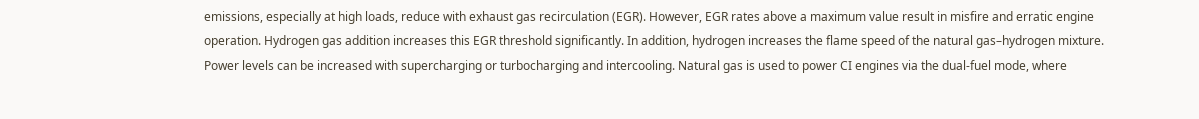emissions, especially at high loads, reduce with exhaust gas recirculation (EGR). However, EGR rates above a maximum value result in misfire and erratic engine operation. Hydrogen gas addition increases this EGR threshold significantly. In addition, hydrogen increases the flame speed of the natural gas–hydrogen mixture. Power levels can be increased with supercharging or turbocharging and intercooling. Natural gas is used to power CI engines via the dual-fuel mode, where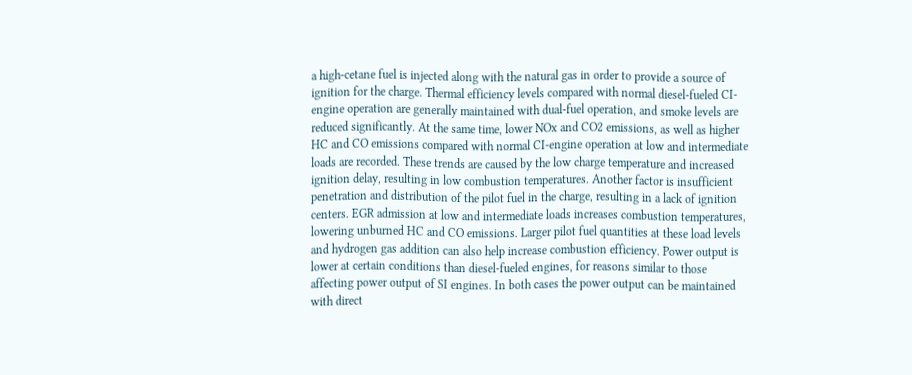a high-cetane fuel is injected along with the natural gas in order to provide a source of ignition for the charge. Thermal efficiency levels compared with normal diesel-fueled CI-engine operation are generally maintained with dual-fuel operation, and smoke levels are reduced significantly. At the same time, lower NOx and CO2 emissions, as well as higher HC and CO emissions compared with normal CI-engine operation at low and intermediate loads are recorded. These trends are caused by the low charge temperature and increased ignition delay, resulting in low combustion temperatures. Another factor is insufficient penetration and distribution of the pilot fuel in the charge, resulting in a lack of ignition centers. EGR admission at low and intermediate loads increases combustion temperatures, lowering unburned HC and CO emissions. Larger pilot fuel quantities at these load levels and hydrogen gas addition can also help increase combustion efficiency. Power output is lower at certain conditions than diesel-fueled engines, for reasons similar to those affecting power output of SI engines. In both cases the power output can be maintained with direct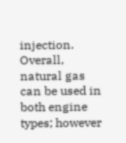injection. Overall, natural gas can be used in both engine types; however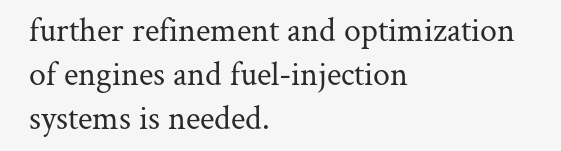further refinement and optimization of engines and fuel-injection systems is needed.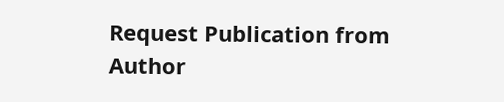Request Publication from Author